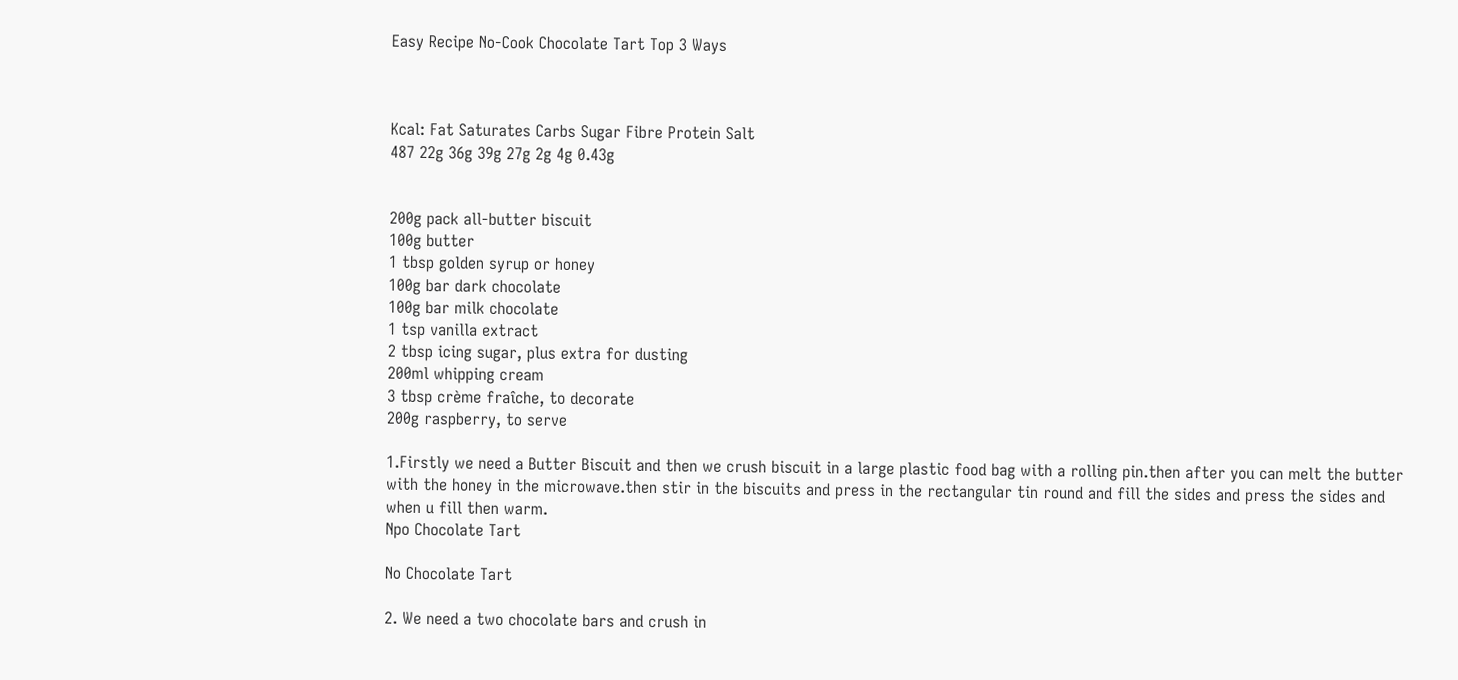Easy Recipe No-Cook Chocolate Tart Top 3 Ways



Kcal: Fat Saturates Carbs Sugar Fibre Protein Salt
487 22g 36g 39g 27g 2g 4g 0.43g


200g pack all-butter biscuit
100g butter
1 tbsp golden syrup or honey
100g bar dark chocolate
100g bar milk chocolate
1 tsp vanilla extract
2 tbsp icing sugar, plus extra for dusting
200ml whipping cream
3 tbsp crème fraîche, to decorate
200g raspberry, to serve

1.Firstly we need a Butter Biscuit and then we crush biscuit in a large plastic food bag with a rolling pin.then after you can melt the butter with the honey in the microwave.then stir in the biscuits and press in the rectangular tin round and fill the sides and press the sides and when u fill then warm.
Npo Chocolate Tart

No Chocolate Tart

2. We need a two chocolate bars and crush in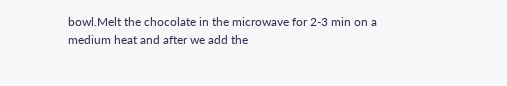bowl.Melt the chocolate in the microwave for 2-3 min on a medium heat and after we add the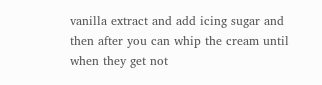vanilla extract and add icing sugar and then after you can whip the cream until when they get not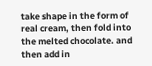take shape in the form of real cream, then fold into the melted chocolate. and then add in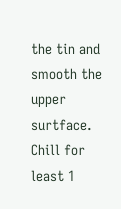the tin and smooth the upper surtface. Chill for least 1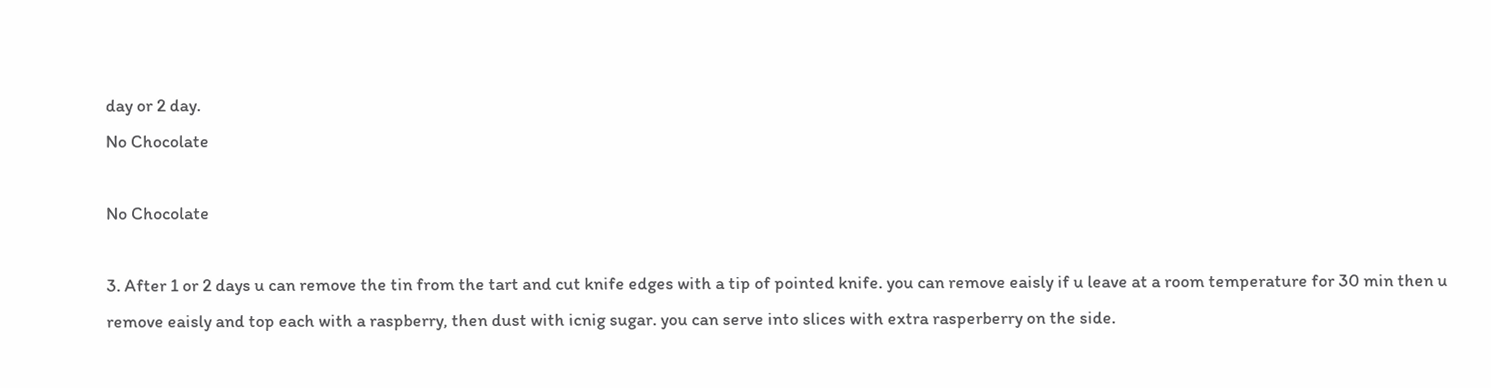day or 2 day.
No Chocolate

No Chocolate

3. After 1 or 2 days u can remove the tin from the tart and cut knife edges with a tip of pointed knife. you can remove eaisly if u leave at a room temperature for 30 min then u remove eaisly and top each with a raspberry, then dust with icnig sugar. you can serve into slices with extra rasperberry on the side.